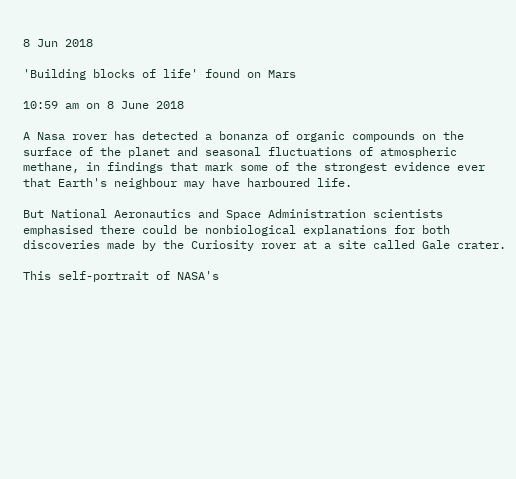8 Jun 2018

'Building blocks of life' found on Mars

10:59 am on 8 June 2018

A Nasa rover has detected a bonanza of organic compounds on the surface of the planet and seasonal fluctuations of atmospheric methane, in findings that mark some of the strongest evidence ever that Earth's neighbour may have harboured life.

But National Aeronautics and Space Administration scientists emphasised there could be nonbiological explanations for both discoveries made by the Curiosity rover at a site called Gale crater.

This self-portrait of NASA's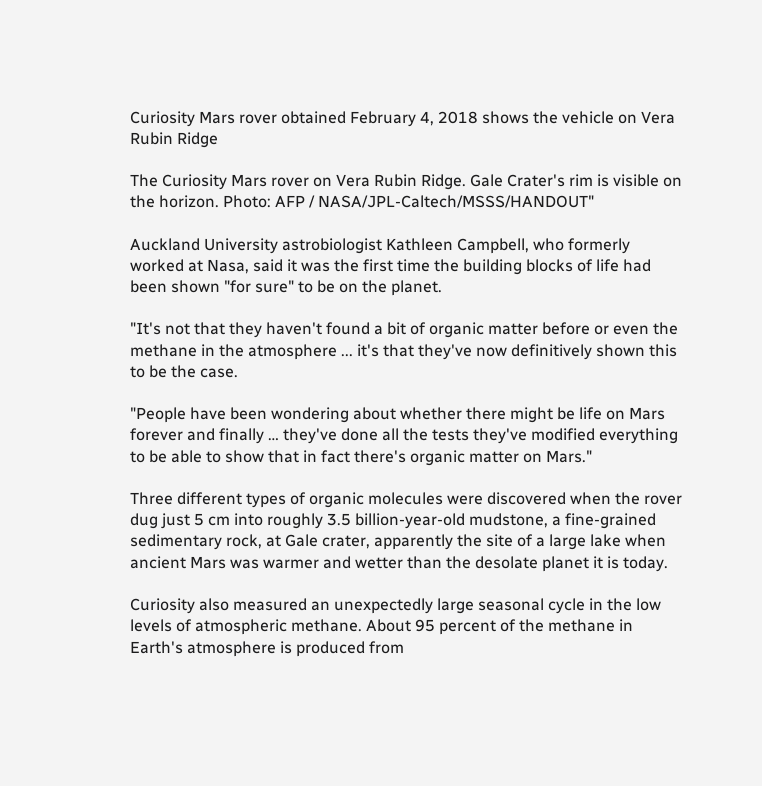Curiosity Mars rover obtained February 4, 2018 shows the vehicle on Vera Rubin Ridge

The Curiosity Mars rover on Vera Rubin Ridge. Gale Crater's rim is visible on the horizon. Photo: AFP / NASA/JPL-Caltech/MSSS/HANDOUT"

Auckland University astrobiologist Kathleen Campbell, who formerly worked at Nasa, said it was the first time the building blocks of life had been shown "for sure" to be on the planet.

"It's not that they haven't found a bit of organic matter before or even the methane in the atmosphere ... it's that they've now definitively shown this to be the case.

"People have been wondering about whether there might be life on Mars forever and finally … they've done all the tests they've modified everything to be able to show that in fact there's organic matter on Mars."

Three different types of organic molecules were discovered when the rover dug just 5 cm into roughly 3.5 billion-year-old mudstone, a fine-grained sedimentary rock, at Gale crater, apparently the site of a large lake when ancient Mars was warmer and wetter than the desolate planet it is today.

Curiosity also measured an unexpectedly large seasonal cycle in the low levels of atmospheric methane. About 95 percent of the methane in Earth's atmosphere is produced from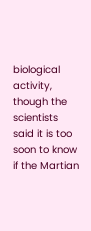biological activity, though the scientists said it is too soon to know if the Martian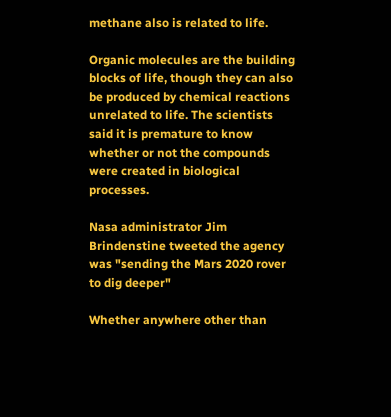methane also is related to life.

Organic molecules are the building blocks of life, though they can also be produced by chemical reactions unrelated to life. The scientists said it is premature to know whether or not the compounds were created in biological processes.

Nasa administrator Jim Brindenstine tweeted the agency was "sending the Mars 2020 rover to dig deeper"

Whether anywhere other than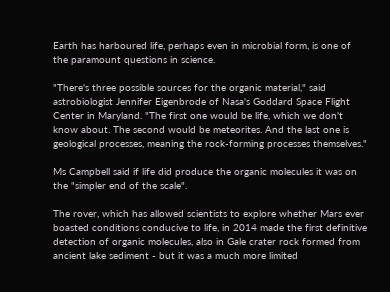Earth has harboured life, perhaps even in microbial form, is one of the paramount questions in science.

"There's three possible sources for the organic material," said astrobiologist Jennifer Eigenbrode of Nasa's Goddard Space Flight Center in Maryland. "The first one would be life, which we don't know about. The second would be meteorites. And the last one is geological processes, meaning the rock-forming processes themselves."

Ms Campbell said if life did produce the organic molecules it was on the "simpler end of the scale".

The rover, which has allowed scientists to explore whether Mars ever boasted conditions conducive to life, in 2014 made the first definitive detection of organic molecules, also in Gale crater rock formed from ancient lake sediment - but it was a much more limited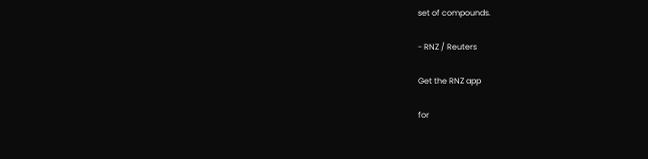set of compounds.

- RNZ / Reuters

Get the RNZ app

for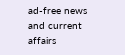ad-free news and current affairs